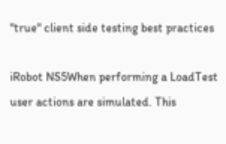"true" client side testing best practices

iRobot NS5When performing a LoadTest user actions are simulated. This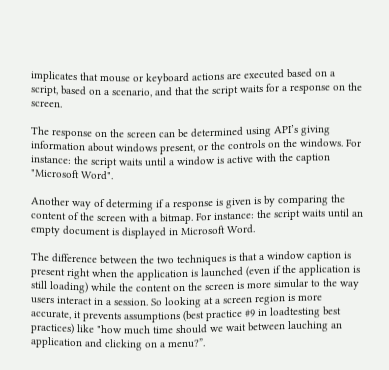implicates that mouse or keyboard actions are executed based on a script, based on a scenario, and that the script waits for a response on the screen.

The response on the screen can be determined using API’s giving information about windows present, or the controls on the windows. For instance: the script waits until a window is active with the caption "Microsoft Word".

Another way of determing if a response is given is by comparing the content of the screen with a bitmap. For instance: the script waits until an empty document is displayed in Microsoft Word.

The difference between the two techniques is that a window caption is present right when the application is launched (even if the application is still loading) while the content on the screen is more simular to the way users interact in a session. So looking at a screen region is more accurate, it prevents assumptions (best practice #9 in loadtesting best practices) like "how much time should we wait between lauching an application and clicking on a menu?”.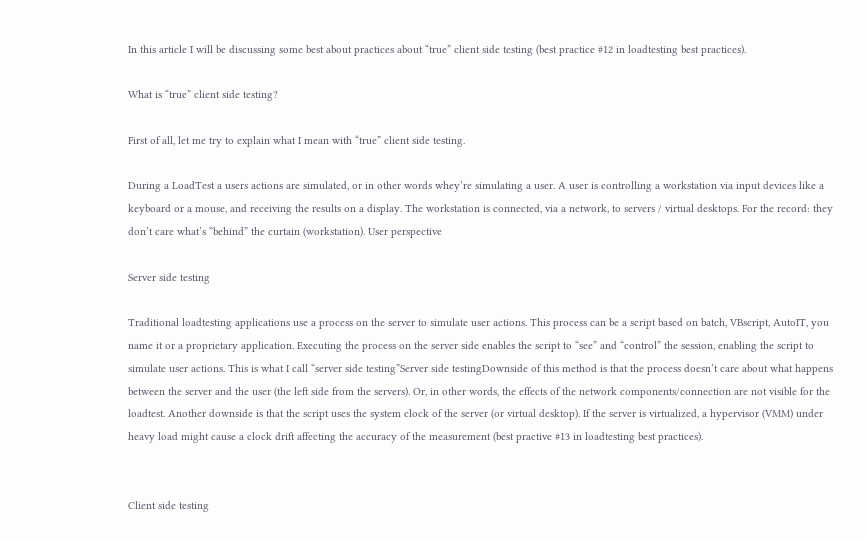In this article I will be discussing some best about practices about “true” client side testing (best practice #12 in loadtesting best practices).

What is “true” client side testing?

First of all, let me try to explain what I mean with “true” client side testing.

During a LoadTest a users actions are simulated, or in other words whey’re simulating a user. A user is controlling a workstation via input devices like a keyboard or a mouse, and receiving the results on a display. The workstation is connected, via a network, to servers / virtual desktops. For the record: they don’t care what’s “behind” the curtain (workstation). User perspective

Server side testing

Traditional loadtesting applications use a process on the server to simulate user actions. This process can be a script based on batch, VBscript, AutoIT, you name it or a proprietary application. Executing the process on the server side enables the script to “see” and “control” the session, enabling the script to simulate user actions. This is what I call “server side testing”Server side testingDownside of this method is that the process doesn’t care about what happens between the server and the user (the left side from the servers). Or, in other words, the effects of the network components/connection are not visible for the loadtest. Another downside is that the script uses the system clock of the server (or virtual desktop). If the server is virtualized, a hypervisor (VMM) under heavy load might cause a clock drift affecting the accuracy of the measurement (best practive #13 in loadtesting best practices).


Client side testing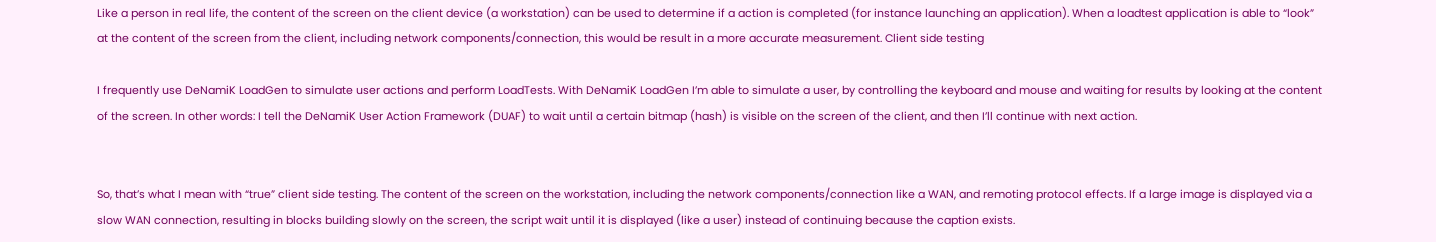Like a person in real life, the content of the screen on the client device (a workstation) can be used to determine if a action is completed (for instance launching an application). When a loadtest application is able to “look” at the content of the screen from the client, including network components/connection, this would be result in a more accurate measurement. Client side testing

I frequently use DeNamiK LoadGen to simulate user actions and perform LoadTests. With DeNamiK LoadGen I’m able to simulate a user, by controlling the keyboard and mouse and waiting for results by looking at the content of the screen. In other words: I tell the DeNamiK User Action Framework (DUAF) to wait until a certain bitmap (hash) is visible on the screen of the client, and then I’ll continue with next action.


So, that’s what I mean with “true” client side testing. The content of the screen on the workstation, including the network components/connection like a WAN, and remoting protocol effects. If a large image is displayed via a slow WAN connection, resulting in blocks building slowly on the screen, the script wait until it is displayed (like a user) instead of continuing because the caption exists.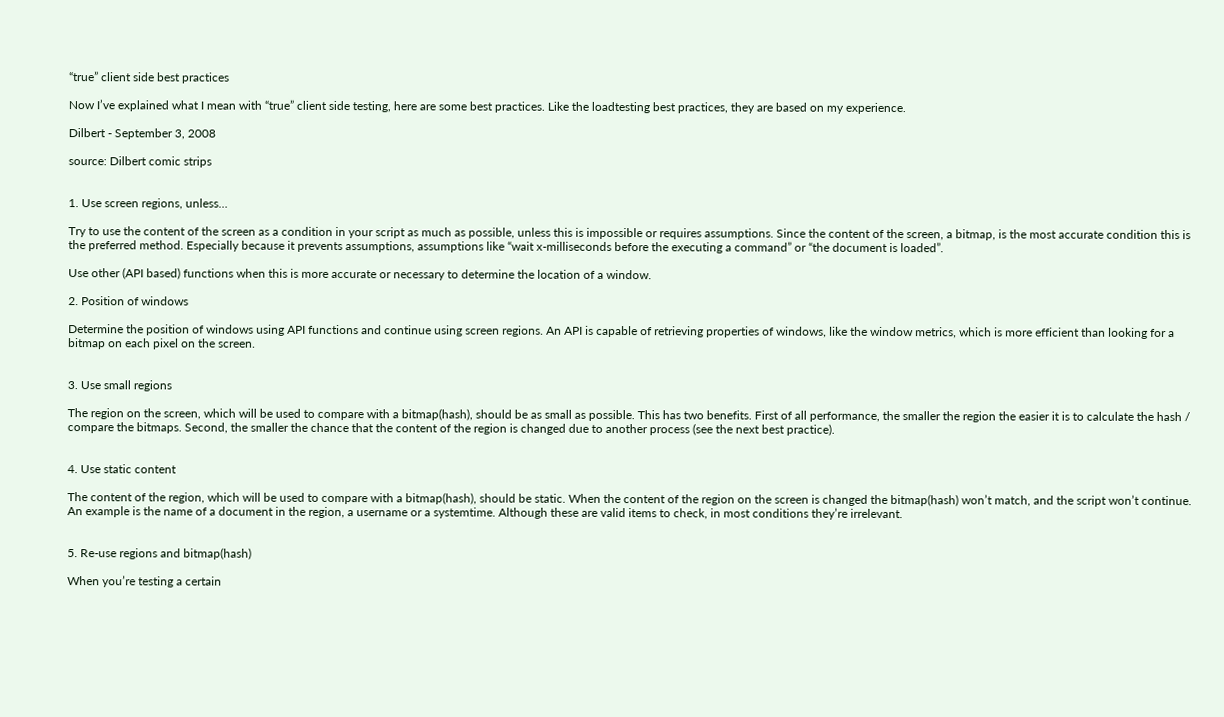“true” client side best practices

Now I’ve explained what I mean with “true” client side testing, here are some best practices. Like the loadtesting best practices, they are based on my experience.

Dilbert - September 3, 2008

source: Dilbert comic strips


1. Use screen regions, unless…

Try to use the content of the screen as a condition in your script as much as possible, unless this is impossible or requires assumptions. Since the content of the screen, a bitmap, is the most accurate condition this is the preferred method. Especially because it prevents assumptions, assumptions like “wait x-milliseconds before the executing a command” or “the document is loaded”.

Use other (API based) functions when this is more accurate or necessary to determine the location of a window.

2. Position of windows

Determine the position of windows using API functions and continue using screen regions. An API is capable of retrieving properties of windows, like the window metrics, which is more efficient than looking for a bitmap on each pixel on the screen.


3. Use small regions

The region on the screen, which will be used to compare with a bitmap(hash), should be as small as possible. This has two benefits. First of all performance, the smaller the region the easier it is to calculate the hash / compare the bitmaps. Second, the smaller the chance that the content of the region is changed due to another process (see the next best practice).


4. Use static content

The content of the region, which will be used to compare with a bitmap(hash), should be static. When the content of the region on the screen is changed the bitmap(hash) won’t match, and the script won’t continue. An example is the name of a document in the region, a username or a systemtime. Although these are valid items to check, in most conditions they’re irrelevant.


5. Re-use regions and bitmap(hash)

When you’re testing a certain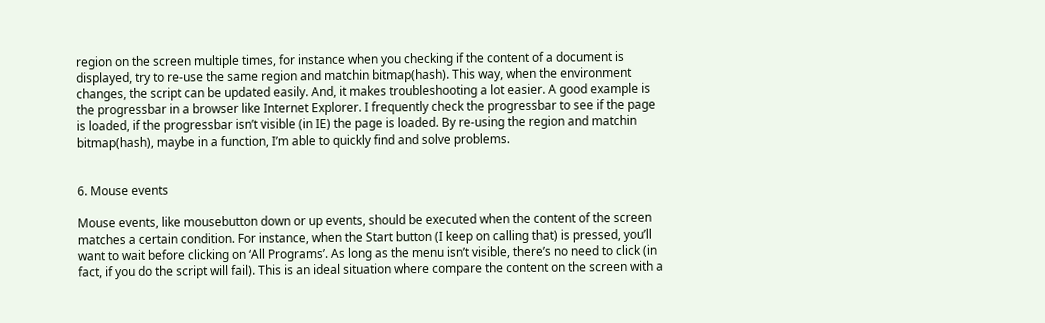region on the screen multiple times, for instance when you checking if the content of a document is displayed, try to re-use the same region and matchin bitmap(hash). This way, when the environment changes, the script can be updated easily. And, it makes troubleshooting a lot easier. A good example is the progressbar in a browser like Internet Explorer. I frequently check the progressbar to see if the page is loaded, if the progressbar isn’t visible (in IE) the page is loaded. By re-using the region and matchin bitmap(hash), maybe in a function, I’m able to quickly find and solve problems.


6. Mouse events

Mouse events, like mousebutton down or up events, should be executed when the content of the screen matches a certain condition. For instance, when the Start button (I keep on calling that) is pressed, you’ll want to wait before clicking on ‘All Programs’. As long as the menu isn’t visible, there’s no need to click (in fact, if you do the script will fail). This is an ideal situation where compare the content on the screen with a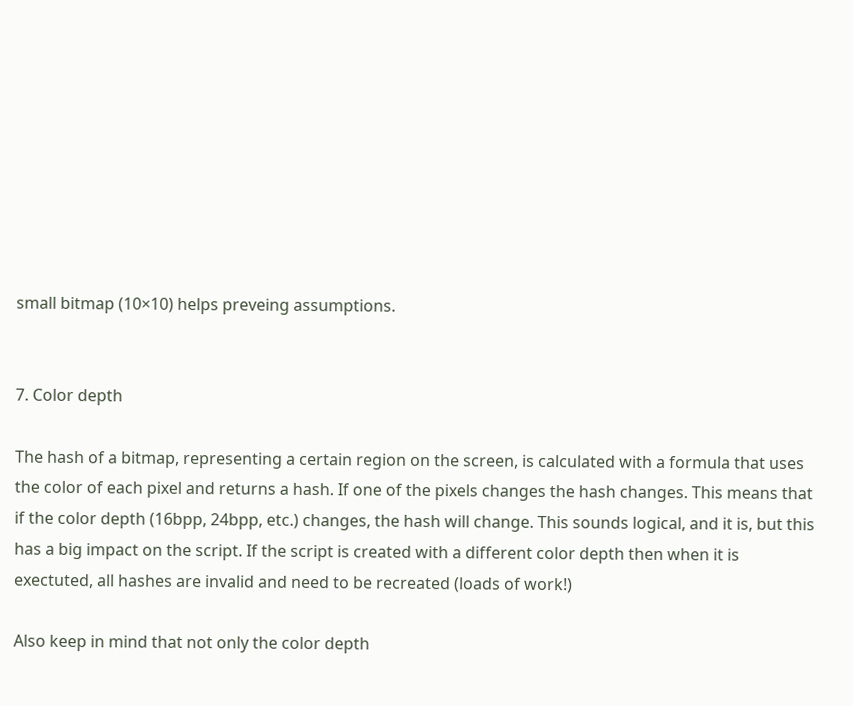small bitmap (10×10) helps preveing assumptions.


7. Color depth

The hash of a bitmap, representing a certain region on the screen, is calculated with a formula that uses the color of each pixel and returns a hash. If one of the pixels changes the hash changes. This means that if the color depth (16bpp, 24bpp, etc.) changes, the hash will change. This sounds logical, and it is, but this has a big impact on the script. If the script is created with a different color depth then when it is exectuted, all hashes are invalid and need to be recreated (loads of work!)

Also keep in mind that not only the color depth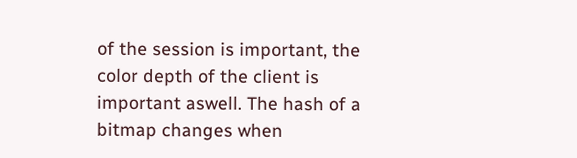of the session is important, the color depth of the client is important aswell. The hash of a bitmap changes when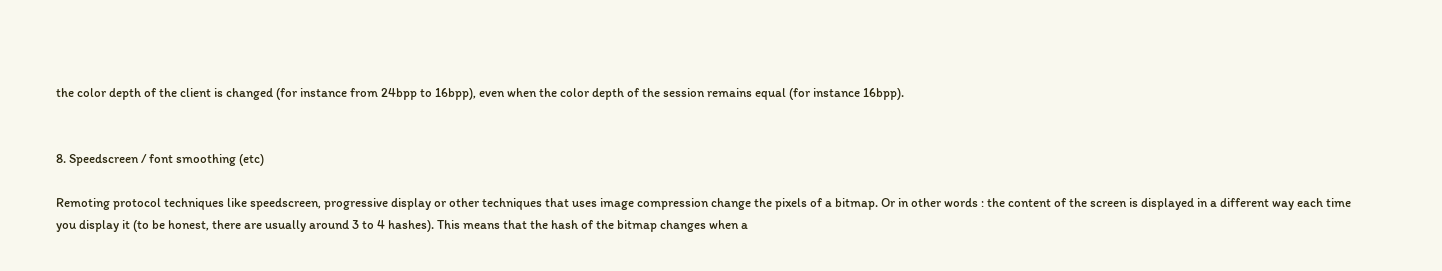the color depth of the client is changed (for instance from 24bpp to 16bpp), even when the color depth of the session remains equal (for instance 16bpp).


8. Speedscreen / font smoothing (etc)

Remoting protocol techniques like speedscreen, progressive display or other techniques that uses image compression change the pixels of a bitmap. Or in other words : the content of the screen is displayed in a different way each time you display it (to be honest, there are usually around 3 to 4 hashes). This means that the hash of the bitmap changes when a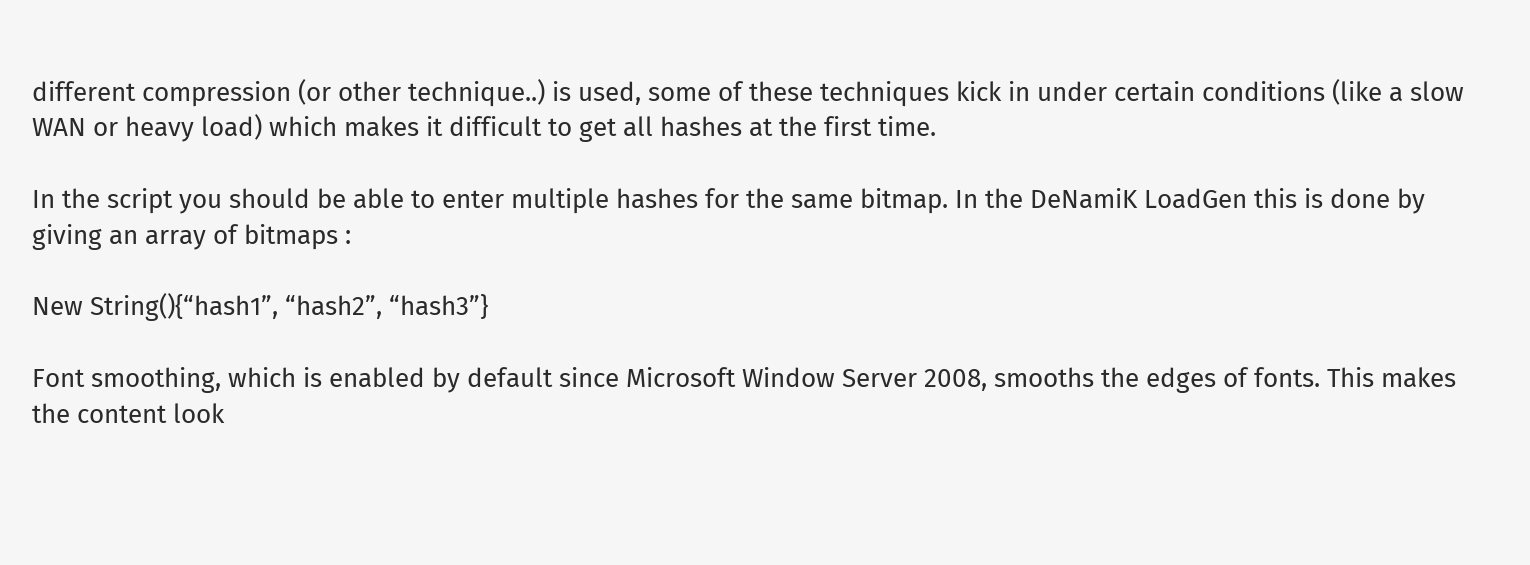different compression (or other technique..) is used, some of these techniques kick in under certain conditions (like a slow WAN or heavy load) which makes it difficult to get all hashes at the first time.

In the script you should be able to enter multiple hashes for the same bitmap. In the DeNamiK LoadGen this is done by giving an array of bitmaps :

New String(){“hash1”, “hash2”, “hash3”}

Font smoothing, which is enabled by default since Microsoft Window Server 2008, smooths the edges of fonts. This makes the content look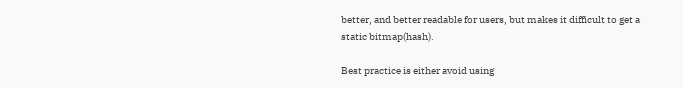better, and better readable for users, but makes it difficult to get a static bitmap(hash).

Best practice is either avoid using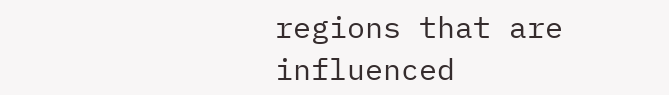regions that are influenced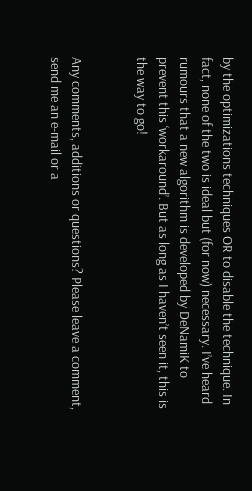by the optimizations techniques OR to disable the technique. In fact, none of the two is ideal but (for now) necessary. I’ve heard rumours that a new algorithm is developed by DeNamiK to prevent this ‘workaround’. But as long as I haven’t seen it, this is the way to go!


Any comments, additions or questions? Please leave a comment, send me an e-mail or a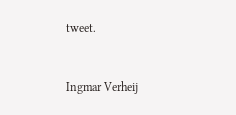tweet.


Ingmar Verheij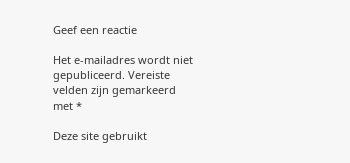Geef een reactie

Het e-mailadres wordt niet gepubliceerd. Vereiste velden zijn gemarkeerd met *

Deze site gebruikt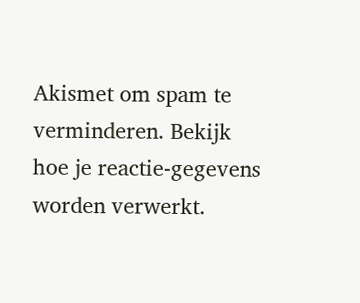Akismet om spam te verminderen. Bekijk hoe je reactie-gegevens worden verwerkt.